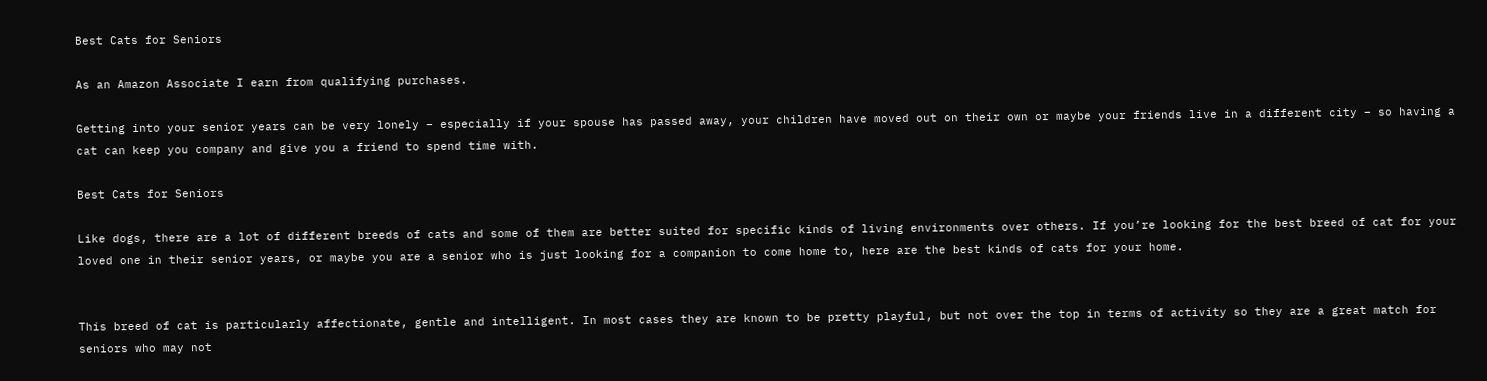Best Cats for Seniors

As an Amazon Associate I earn from qualifying purchases.

Getting into your senior years can be very lonely – especially if your spouse has passed away, your children have moved out on their own or maybe your friends live in a different city – so having a cat can keep you company and give you a friend to spend time with.

Best Cats for Seniors

Like dogs, there are a lot of different breeds of cats and some of them are better suited for specific kinds of living environments over others. If you’re looking for the best breed of cat for your loved one in their senior years, or maybe you are a senior who is just looking for a companion to come home to, here are the best kinds of cats for your home.


This breed of cat is particularly affectionate, gentle and intelligent. In most cases they are known to be pretty playful, but not over the top in terms of activity so they are a great match for seniors who may not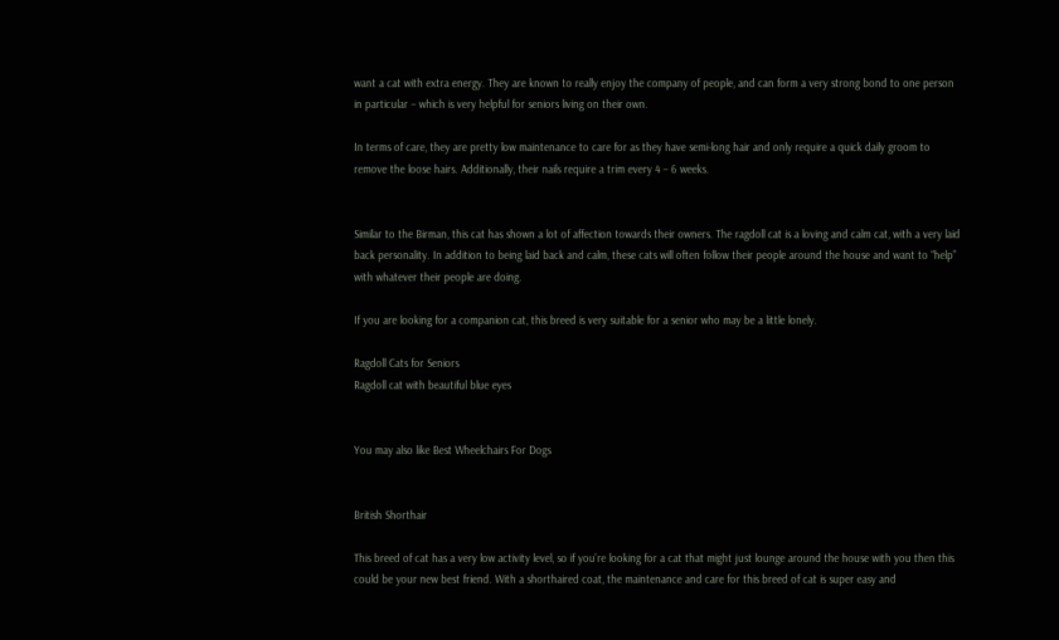want a cat with extra energy. They are known to really enjoy the company of people, and can form a very strong bond to one person in particular – which is very helpful for seniors living on their own.

In terms of care, they are pretty low maintenance to care for as they have semi-long hair and only require a quick daily groom to remove the loose hairs. Additionally, their nails require a trim every 4 – 6 weeks.


Similar to the Birman, this cat has shown a lot of affection towards their owners. The ragdoll cat is a loving and calm cat, with a very laid back personality. In addition to being laid back and calm, these cats will often follow their people around the house and want to “help” with whatever their people are doing.

If you are looking for a companion cat, this breed is very suitable for a senior who may be a little lonely.

Ragdoll Cats for Seniors
Ragdoll cat with beautiful blue eyes


You may also like Best Wheelchairs For Dogs


British Shorthair

This breed of cat has a very low activity level, so if you’re looking for a cat that might just lounge around the house with you then this could be your new best friend. With a shorthaired coat, the maintenance and care for this breed of cat is super easy and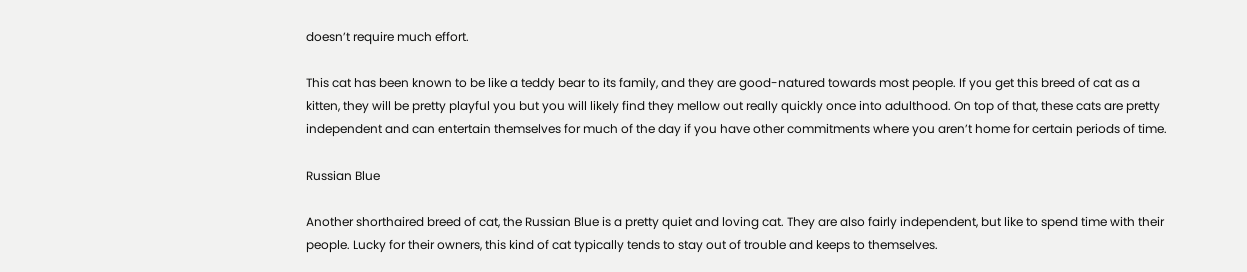doesn’t require much effort.

This cat has been known to be like a teddy bear to its family, and they are good-natured towards most people. If you get this breed of cat as a kitten, they will be pretty playful you but you will likely find they mellow out really quickly once into adulthood. On top of that, these cats are pretty independent and can entertain themselves for much of the day if you have other commitments where you aren’t home for certain periods of time.

Russian Blue

Another shorthaired breed of cat, the Russian Blue is a pretty quiet and loving cat. They are also fairly independent, but like to spend time with their people. Lucky for their owners, this kind of cat typically tends to stay out of trouble and keeps to themselves.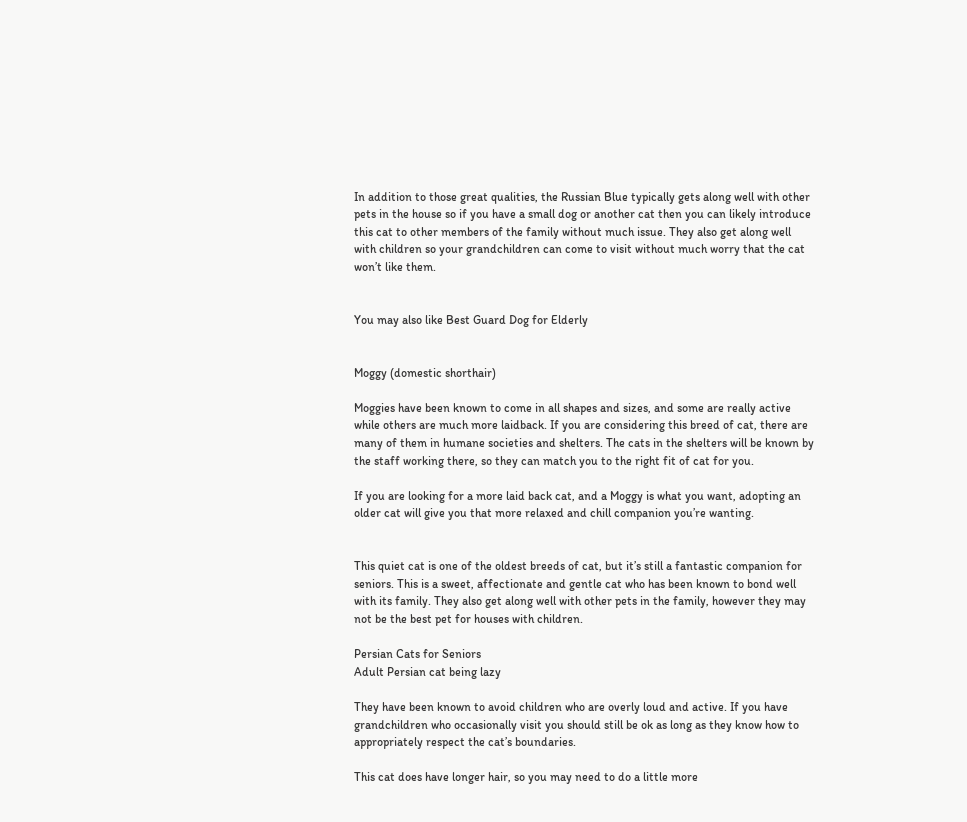In addition to those great qualities, the Russian Blue typically gets along well with other pets in the house so if you have a small dog or another cat then you can likely introduce this cat to other members of the family without much issue. They also get along well with children so your grandchildren can come to visit without much worry that the cat won’t like them.


You may also like Best Guard Dog for Elderly


Moggy (domestic shorthair)

Moggies have been known to come in all shapes and sizes, and some are really active while others are much more laidback. If you are considering this breed of cat, there are many of them in humane societies and shelters. The cats in the shelters will be known by the staff working there, so they can match you to the right fit of cat for you.

If you are looking for a more laid back cat, and a Moggy is what you want, adopting an older cat will give you that more relaxed and chill companion you’re wanting.


This quiet cat is one of the oldest breeds of cat, but it’s still a fantastic companion for seniors. This is a sweet, affectionate and gentle cat who has been known to bond well with its family. They also get along well with other pets in the family, however they may not be the best pet for houses with children.

Persian Cats for Seniors
Adult Persian cat being lazy

They have been known to avoid children who are overly loud and active. If you have grandchildren who occasionally visit you should still be ok as long as they know how to appropriately respect the cat’s boundaries.

This cat does have longer hair, so you may need to do a little more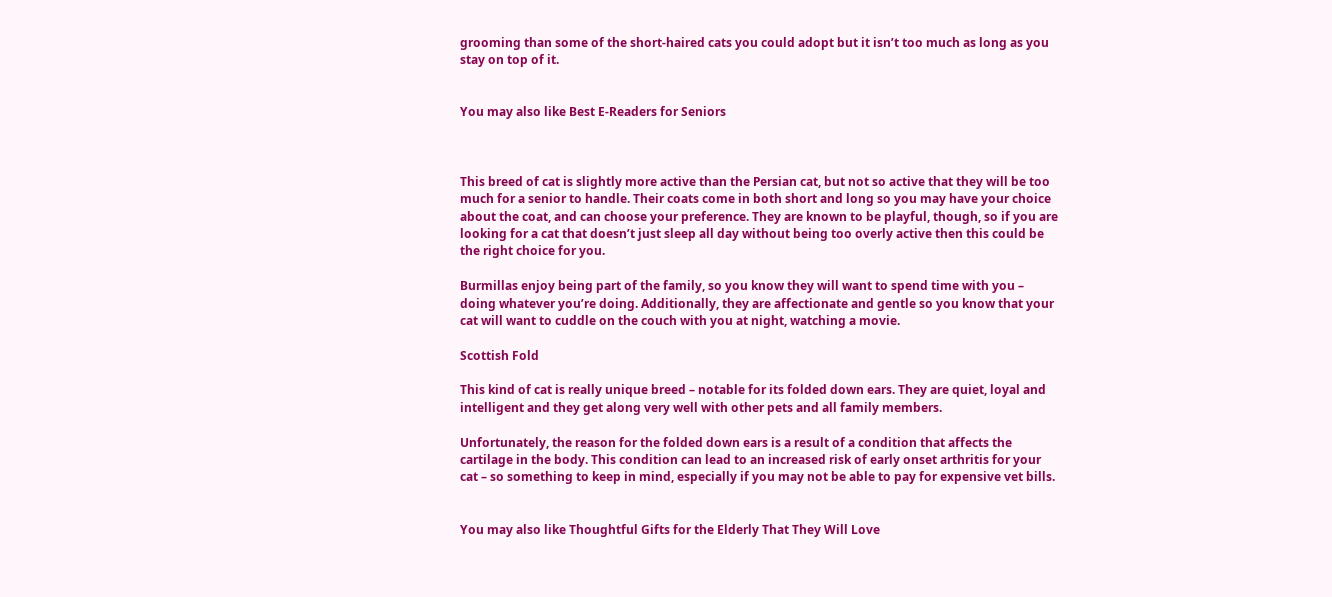grooming than some of the short-haired cats you could adopt but it isn’t too much as long as you stay on top of it.


You may also like Best E-Readers for Seniors



This breed of cat is slightly more active than the Persian cat, but not so active that they will be too much for a senior to handle. Their coats come in both short and long so you may have your choice about the coat, and can choose your preference. They are known to be playful, though, so if you are looking for a cat that doesn’t just sleep all day without being too overly active then this could be the right choice for you.

Burmillas enjoy being part of the family, so you know they will want to spend time with you – doing whatever you’re doing. Additionally, they are affectionate and gentle so you know that your cat will want to cuddle on the couch with you at night, watching a movie.

Scottish Fold

This kind of cat is really unique breed – notable for its folded down ears. They are quiet, loyal and intelligent and they get along very well with other pets and all family members.

Unfortunately, the reason for the folded down ears is a result of a condition that affects the cartilage in the body. This condition can lead to an increased risk of early onset arthritis for your cat – so something to keep in mind, especially if you may not be able to pay for expensive vet bills.


You may also like Thoughtful Gifts for the Elderly That They Will Love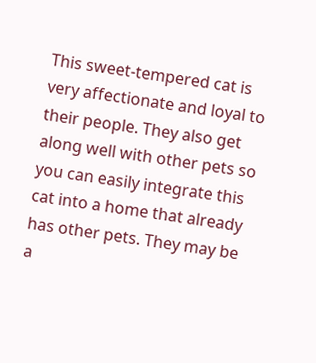This sweet-tempered cat is very affectionate and loyal to their people. They also get along well with other pets so you can easily integrate this cat into a home that already has other pets. They may be a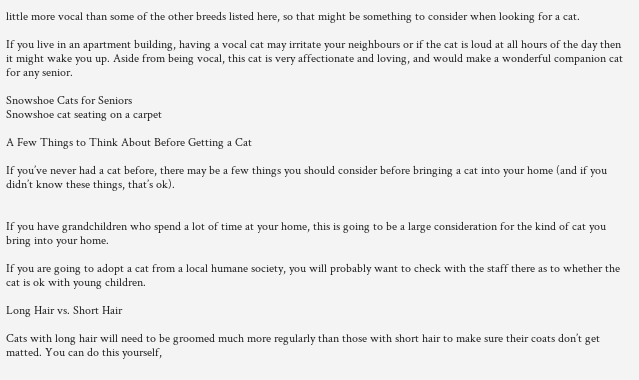little more vocal than some of the other breeds listed here, so that might be something to consider when looking for a cat.

If you live in an apartment building, having a vocal cat may irritate your neighbours or if the cat is loud at all hours of the day then it might wake you up. Aside from being vocal, this cat is very affectionate and loving, and would make a wonderful companion cat for any senior.

Snowshoe Cats for Seniors
Snowshoe cat seating on a carpet

A Few Things to Think About Before Getting a Cat

If you’ve never had a cat before, there may be a few things you should consider before bringing a cat into your home (and if you didn’t know these things, that’s ok).


If you have grandchildren who spend a lot of time at your home, this is going to be a large consideration for the kind of cat you bring into your home.

If you are going to adopt a cat from a local humane society, you will probably want to check with the staff there as to whether the cat is ok with young children.

Long Hair vs. Short Hair

Cats with long hair will need to be groomed much more regularly than those with short hair to make sure their coats don’t get matted. You can do this yourself,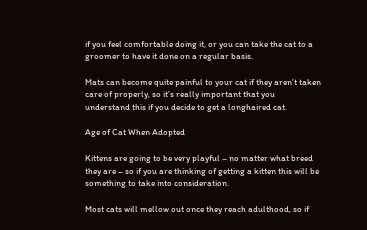if you feel comfortable doing it, or you can take the cat to a groomer to have it done on a regular basis.

Mats can become quite painful to your cat if they aren’t taken care of properly, so it’s really important that you understand this if you decide to get a longhaired cat.

Age of Cat When Adopted

Kittens are going to be very playful – no matter what breed they are – so if you are thinking of getting a kitten this will be something to take into consideration.

Most cats will mellow out once they reach adulthood, so if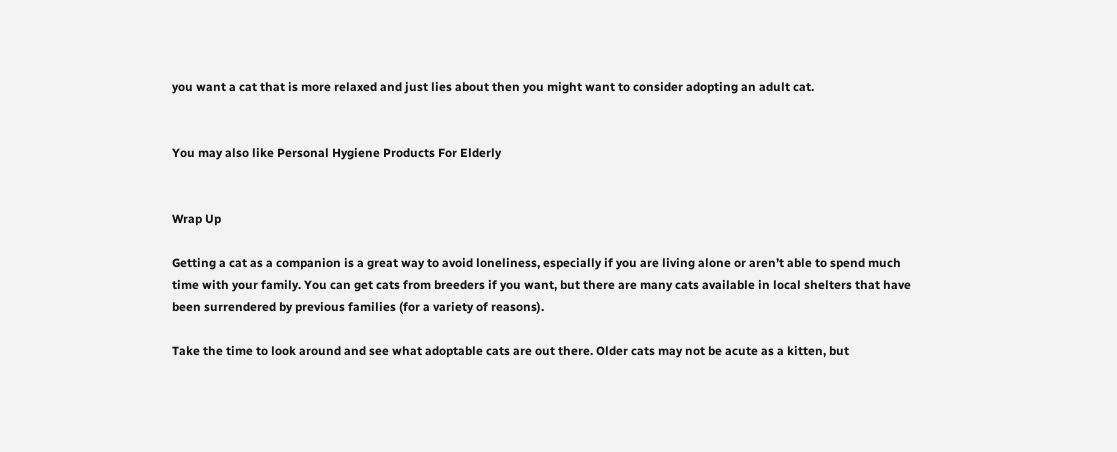you want a cat that is more relaxed and just lies about then you might want to consider adopting an adult cat.


You may also like Personal Hygiene Products For Elderly


Wrap Up

Getting a cat as a companion is a great way to avoid loneliness, especially if you are living alone or aren’t able to spend much time with your family. You can get cats from breeders if you want, but there are many cats available in local shelters that have been surrendered by previous families (for a variety of reasons).

Take the time to look around and see what adoptable cats are out there. Older cats may not be acute as a kitten, but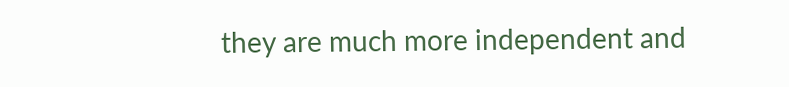they are much more independent and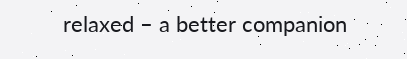relaxed – a better companion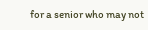for a senior who may not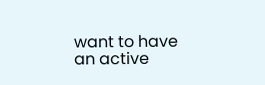want to have an active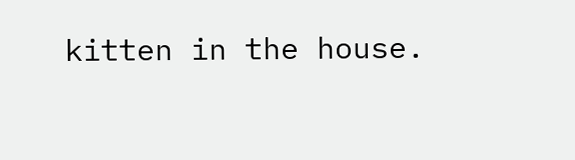kitten in the house.